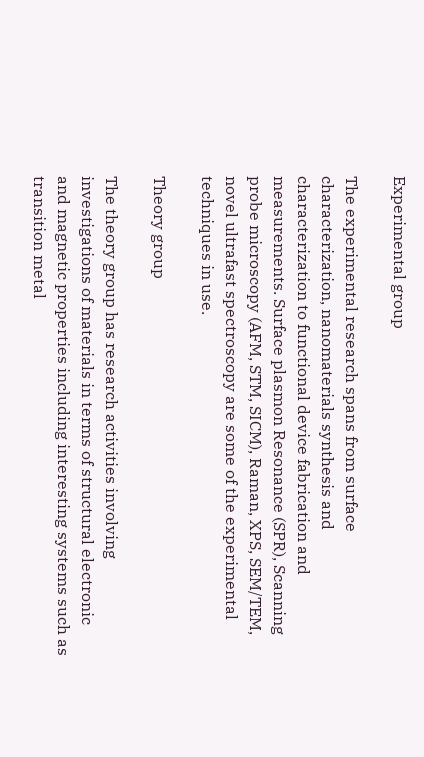Experimental group

The experimental research spans from surface characterization, nanomaterials synthesis and characterization to functional device fabrication and measurements. Surface plasmon Resonance (SPR), Scanning probe microscopy (AFM, STM, SICM), Raman, XPS, SEM/TEM, novel ultrafast spectroscopy are some of the experimental techniques in use.

Theory group

The theory group has research activities involving investigations of materials in terms of structural electronic and magnetic properties including interesting systems such as transition metal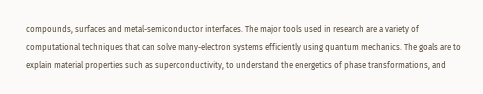compounds, surfaces and metal-semiconductor interfaces. The major tools used in research are a variety of computational techniques that can solve many-electron systems efficiently using quantum mechanics. The goals are to explain material properties such as superconductivity, to understand the energetics of phase transformations, and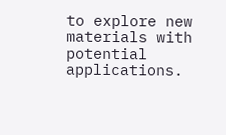to explore new materials with potential applications.